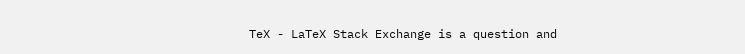TeX - LaTeX Stack Exchange is a question and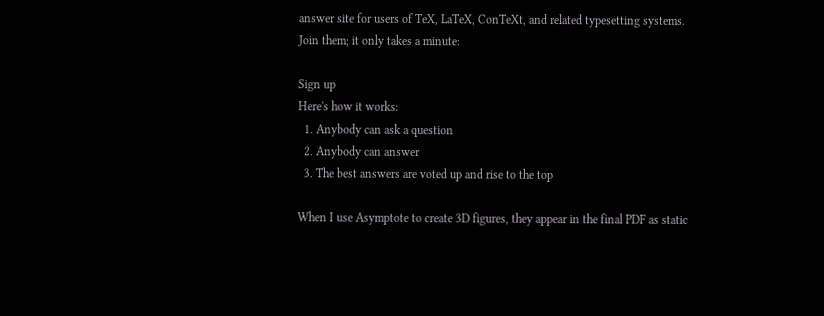answer site for users of TeX, LaTeX, ConTeXt, and related typesetting systems. Join them; it only takes a minute:

Sign up
Here's how it works:
  1. Anybody can ask a question
  2. Anybody can answer
  3. The best answers are voted up and rise to the top

When I use Asymptote to create 3D figures, they appear in the final PDF as static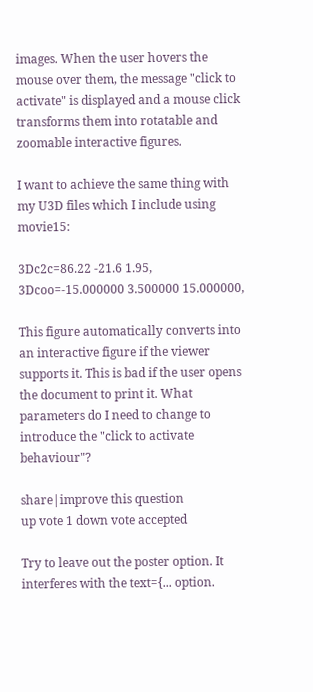images. When the user hovers the mouse over them, the message "click to activate" is displayed and a mouse click transforms them into rotatable and zoomable interactive figures.

I want to achieve the same thing with my U3D files which I include using movie15:

3Dc2c=86.22 -21.6 1.95,
3Dcoo=-15.000000 3.500000 15.000000,

This figure automatically converts into an interactive figure if the viewer supports it. This is bad if the user opens the document to print it. What parameters do I need to change to introduce the "click to activate behaviour"?

share|improve this question
up vote 1 down vote accepted

Try to leave out the poster option. It interferes with the text={... option.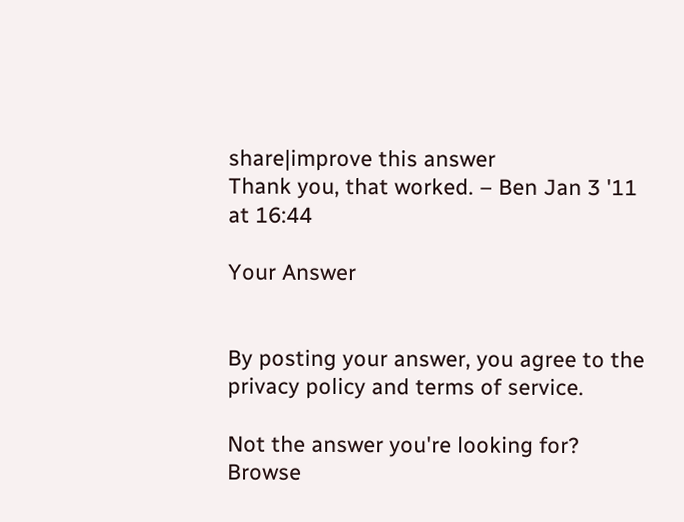share|improve this answer
Thank you, that worked. – Ben Jan 3 '11 at 16:44

Your Answer


By posting your answer, you agree to the privacy policy and terms of service.

Not the answer you're looking for? Browse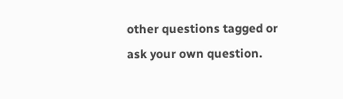other questions tagged or ask your own question.